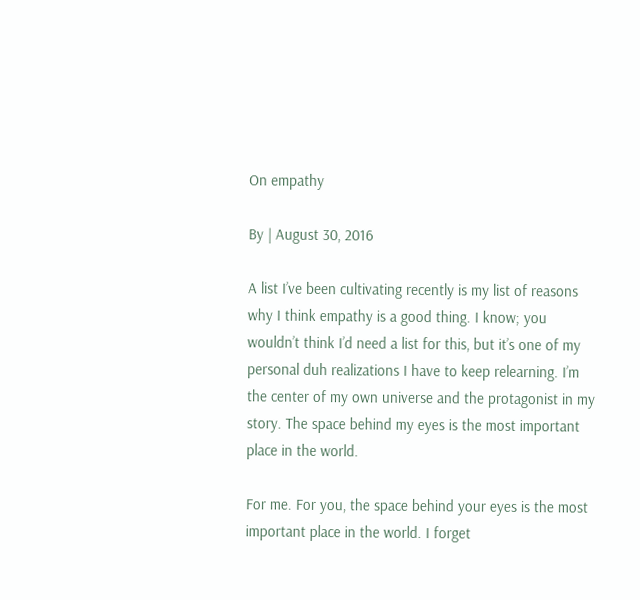On empathy

By | August 30, 2016

A list I’ve been cultivating recently is my list of reasons why I think empathy is a good thing. I know; you wouldn’t think I’d need a list for this, but it’s one of my personal duh realizations I have to keep relearning. I’m the center of my own universe and the protagonist in my story. The space behind my eyes is the most important place in the world.

For me. For you, the space behind your eyes is the most important place in the world. I forget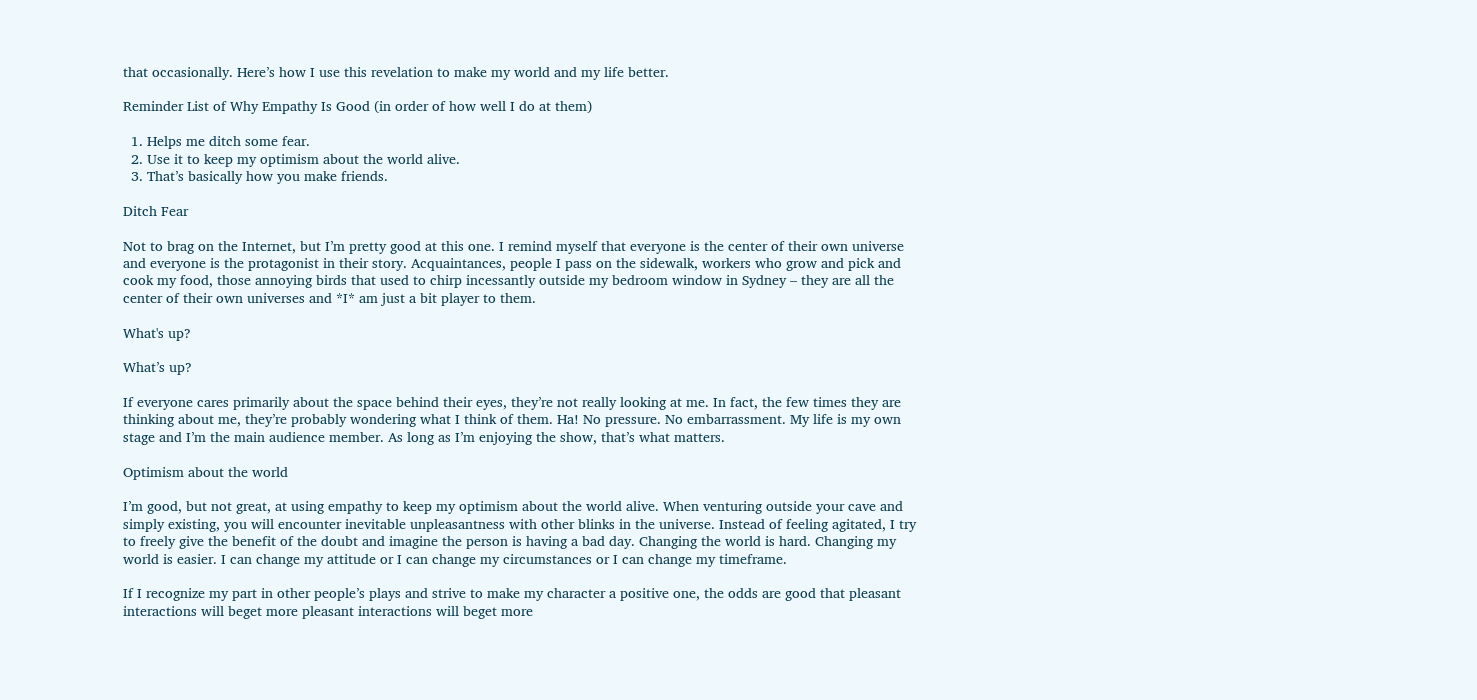that occasionally. Here’s how I use this revelation to make my world and my life better.

Reminder List of Why Empathy Is Good (in order of how well I do at them)

  1. Helps me ditch some fear.
  2. Use it to keep my optimism about the world alive.
  3. That’s basically how you make friends.

Ditch Fear

Not to brag on the Internet, but I’m pretty good at this one. I remind myself that everyone is the center of their own universe and everyone is the protagonist in their story. Acquaintances, people I pass on the sidewalk, workers who grow and pick and cook my food, those annoying birds that used to chirp incessantly outside my bedroom window in Sydney – they are all the center of their own universes and *I* am just a bit player to them.

What's up?

What’s up?

If everyone cares primarily about the space behind their eyes, they’re not really looking at me. In fact, the few times they are thinking about me, they’re probably wondering what I think of them. Ha! No pressure. No embarrassment. My life is my own stage and I’m the main audience member. As long as I’m enjoying the show, that’s what matters.

Optimism about the world

I’m good, but not great, at using empathy to keep my optimism about the world alive. When venturing outside your cave and simply existing, you will encounter inevitable unpleasantness with other blinks in the universe. Instead of feeling agitated, I try to freely give the benefit of the doubt and imagine the person is having a bad day. Changing the world is hard. Changing my world is easier. I can change my attitude or I can change my circumstances or I can change my timeframe.

If I recognize my part in other people’s plays and strive to make my character a positive one, the odds are good that pleasant interactions will beget more pleasant interactions will beget more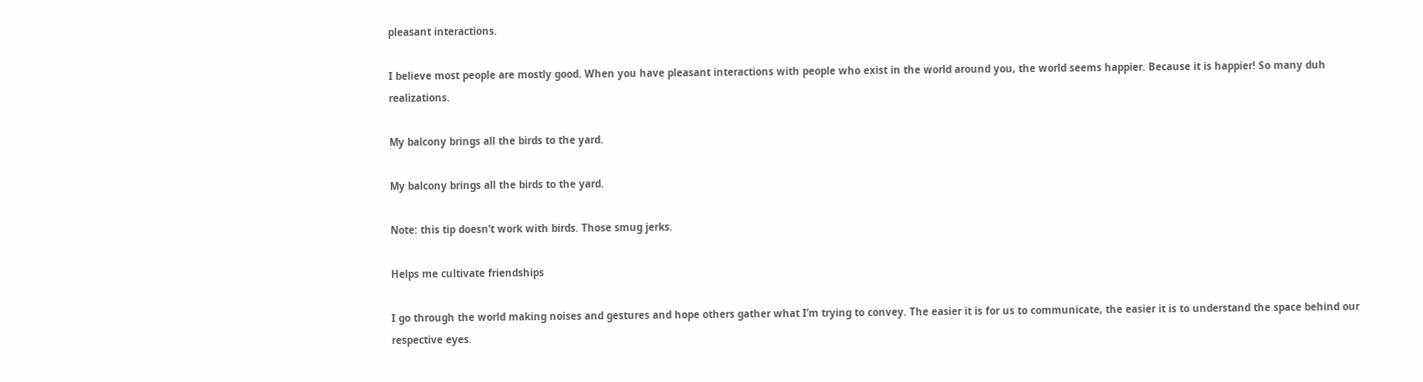pleasant interactions.

I believe most people are mostly good. When you have pleasant interactions with people who exist in the world around you, the world seems happier. Because it is happier! So many duh realizations.

My balcony brings all the birds to the yard.

My balcony brings all the birds to the yard.

Note: this tip doesn’t work with birds. Those smug jerks.

Helps me cultivate friendships

I go through the world making noises and gestures and hope others gather what I’m trying to convey. The easier it is for us to communicate, the easier it is to understand the space behind our respective eyes.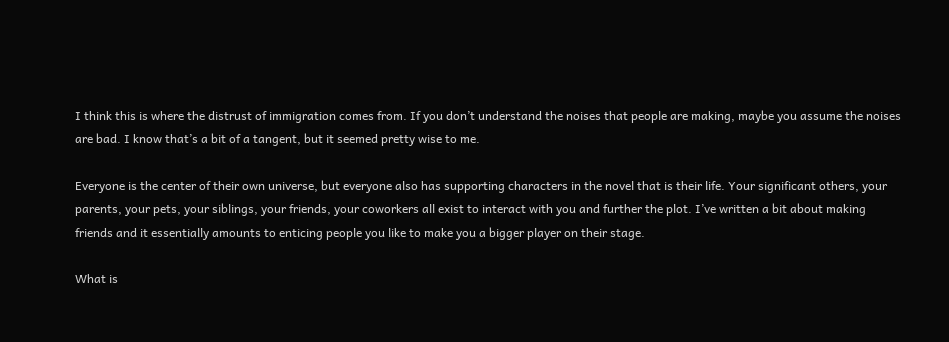I think this is where the distrust of immigration comes from. If you don’t understand the noises that people are making, maybe you assume the noises are bad. I know that’s a bit of a tangent, but it seemed pretty wise to me.

Everyone is the center of their own universe, but everyone also has supporting characters in the novel that is their life. Your significant others, your parents, your pets, your siblings, your friends, your coworkers all exist to interact with you and further the plot. I’ve written a bit about making friends and it essentially amounts to enticing people you like to make you a bigger player on their stage.

What is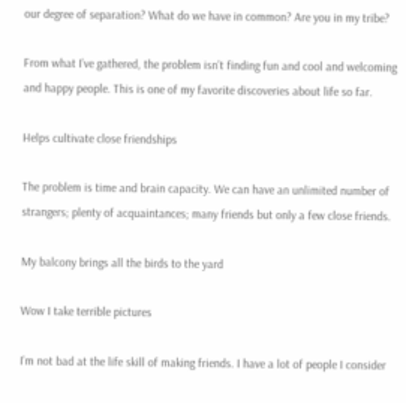our degree of separation? What do we have in common? Are you in my tribe?

From what I’ve gathered, the problem isn’t finding fun and cool and welcoming and happy people. This is one of my favorite discoveries about life so far.

Helps cultivate close friendships

The problem is time and brain capacity. We can have an unlimited number of strangers; plenty of acquaintances; many friends but only a few close friends.

My balcony brings all the birds to the yard

Wow I take terrible pictures

I’m not bad at the life skill of making friends. I have a lot of people I consider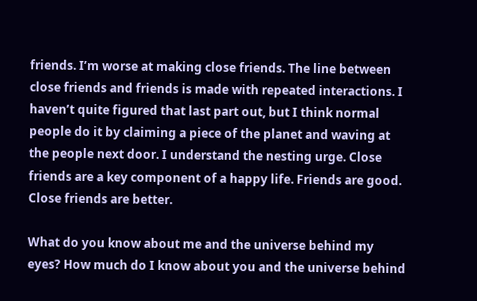friends. I’m worse at making close friends. The line between close friends and friends is made with repeated interactions. I haven’t quite figured that last part out, but I think normal people do it by claiming a piece of the planet and waving at the people next door. I understand the nesting urge. Close friends are a key component of a happy life. Friends are good. Close friends are better.

What do you know about me and the universe behind my eyes? How much do I know about you and the universe behind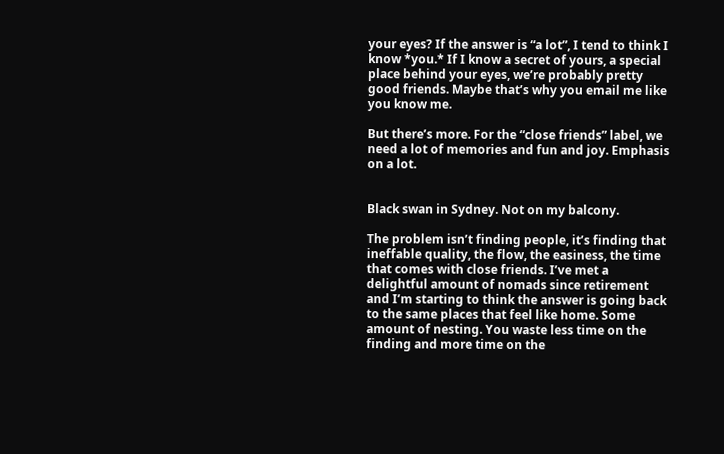your eyes? If the answer is “a lot”, I tend to think I know *you.* If I know a secret of yours, a special place behind your eyes, we’re probably pretty good friends. Maybe that’s why you email me like you know me.

But there’s more. For the “close friends” label, we need a lot of memories and fun and joy. Emphasis on a lot.


Black swan in Sydney. Not on my balcony.

The problem isn’t finding people, it’s finding that ineffable quality, the flow, the easiness, the time that comes with close friends. I’ve met a delightful amount of nomads since retirement and I’m starting to think the answer is going back to the same places that feel like home. Some amount of nesting. You waste less time on the finding and more time on the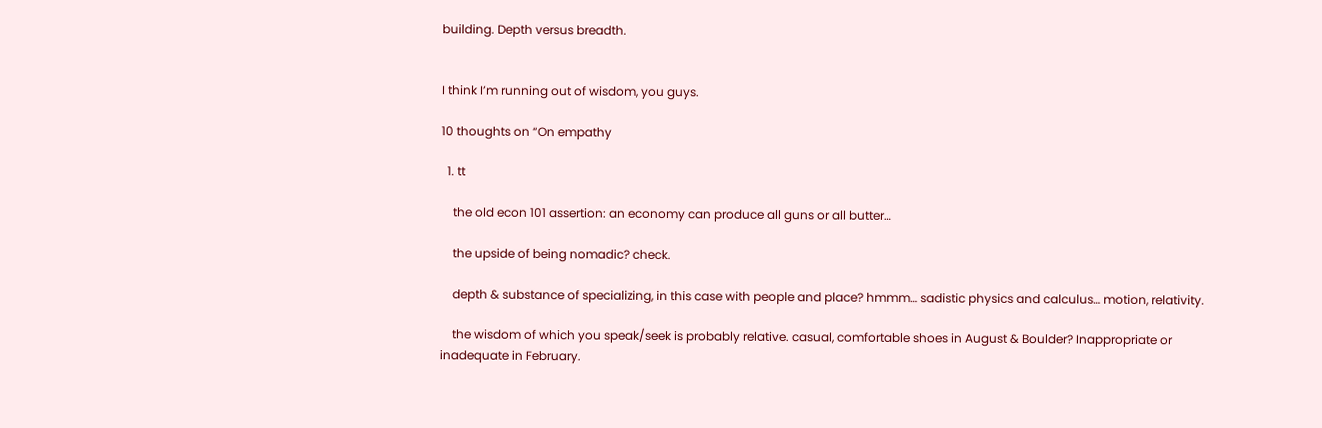building. Depth versus breadth.


I think I’m running out of wisdom, you guys.

10 thoughts on “On empathy

  1. tt

    the old econ 101 assertion: an economy can produce all guns or all butter…

    the upside of being nomadic? check.

    depth & substance of specializing, in this case with people and place? hmmm… sadistic physics and calculus… motion, relativity.

    the wisdom of which you speak/seek is probably relative. casual, comfortable shoes in August & Boulder? Inappropriate or inadequate in February.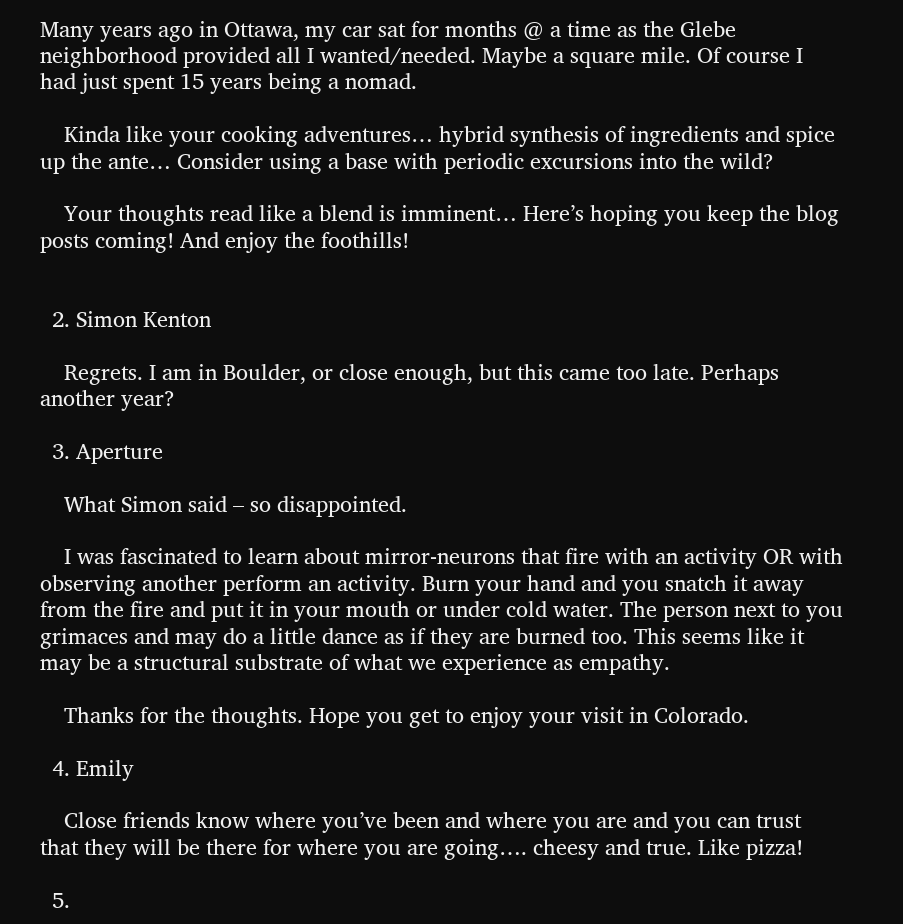Many years ago in Ottawa, my car sat for months @ a time as the Glebe neighborhood provided all I wanted/needed. Maybe a square mile. Of course I had just spent 15 years being a nomad.

    Kinda like your cooking adventures… hybrid synthesis of ingredients and spice up the ante… Consider using a base with periodic excursions into the wild?

    Your thoughts read like a blend is imminent… Here’s hoping you keep the blog posts coming! And enjoy the foothills!


  2. Simon Kenton

    Regrets. I am in Boulder, or close enough, but this came too late. Perhaps another year?

  3. Aperture

    What Simon said – so disappointed.

    I was fascinated to learn about mirror-neurons that fire with an activity OR with observing another perform an activity. Burn your hand and you snatch it away from the fire and put it in your mouth or under cold water. The person next to you grimaces and may do a little dance as if they are burned too. This seems like it may be a structural substrate of what we experience as empathy.

    Thanks for the thoughts. Hope you get to enjoy your visit in Colorado.

  4. Emily

    Close friends know where you’ve been and where you are and you can trust that they will be there for where you are going…. cheesy and true. Like pizza!

  5.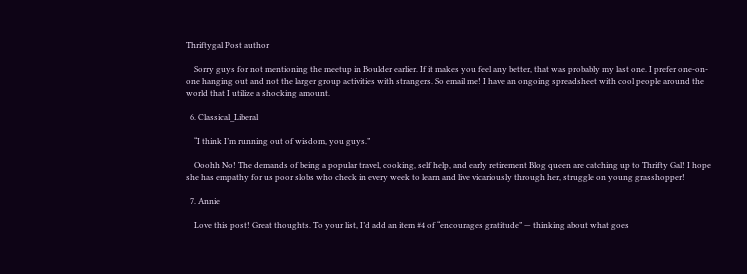Thriftygal Post author

    Sorry guys for not mentioning the meetup in Boulder earlier. If it makes you feel any better, that was probably my last one. I prefer one-on-one hanging out and not the larger group activities with strangers. So email me! I have an ongoing spreadsheet with cool people around the world that I utilize a shocking amount.

  6. Classical_Liberal

    “I think I’m running out of wisdom, you guys.”

    Ooohh No! The demands of being a popular travel, cooking, self help, and early retirement Blog queen are catching up to Thrifty Gal! I hope she has empathy for us poor slobs who check in every week to learn and live vicariously through her, struggle on young grasshopper!

  7. Annie

    Love this post! Great thoughts. To your list, I’d add an item #4 of “encourages gratitude” — thinking about what goes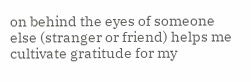on behind the eyes of someone else (stranger or friend) helps me cultivate gratitude for my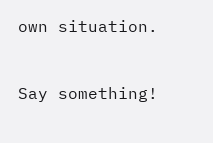own situation.


Say something!